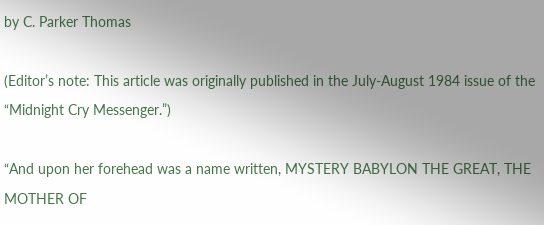by C. Parker Thomas

(Editor’s note: This article was originally published in the July-August 1984 issue of the “Midnight Cry Messenger.”)

“And upon her forehead was a name written, MYSTERY BABYLON THE GREAT, THE MOTHER OF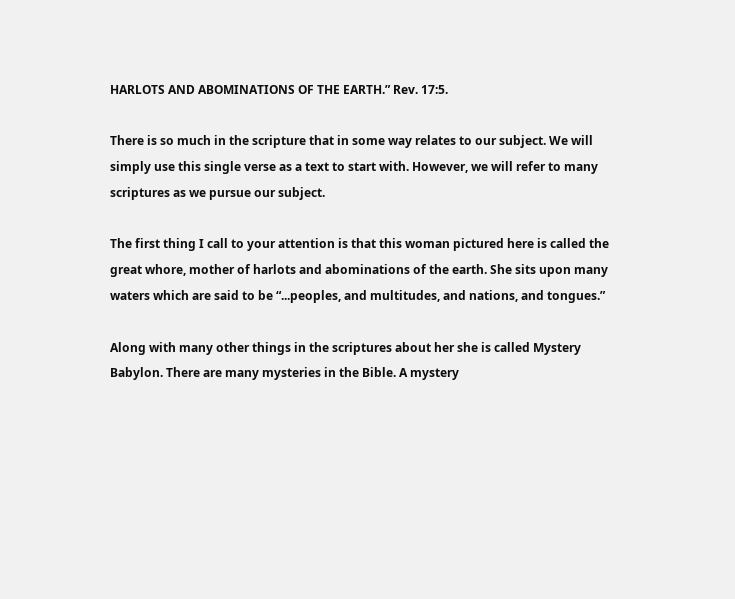HARLOTS AND ABOMINATIONS OF THE EARTH.” Rev. 17:5.

There is so much in the scripture that in some way relates to our subject. We will simply use this single verse as a text to start with. However, we will refer to many scriptures as we pursue our subject.

The first thing I call to your attention is that this woman pictured here is called the great whore, mother of harlots and abominations of the earth. She sits upon many waters which are said to be “...peoples, and multitudes, and nations, and tongues.”

Along with many other things in the scriptures about her she is called Mystery Babylon. There are many mysteries in the Bible. A mystery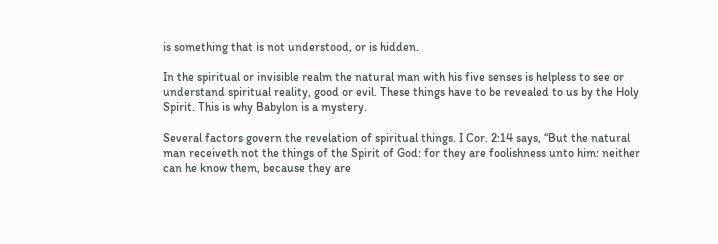is something that is not understood, or is hidden.

In the spiritual or invisible realm the natural man with his five senses is helpless to see or understand spiritual reality, good or evil. These things have to be revealed to us by the Holy Spirit. This is why Babylon is a mystery.

Several factors govern the revelation of spiritual things. I Cor. 2:14 says, “But the natural man receiveth not the things of the Spirit of God: for they are foolishness unto him: neither can he know them, because they are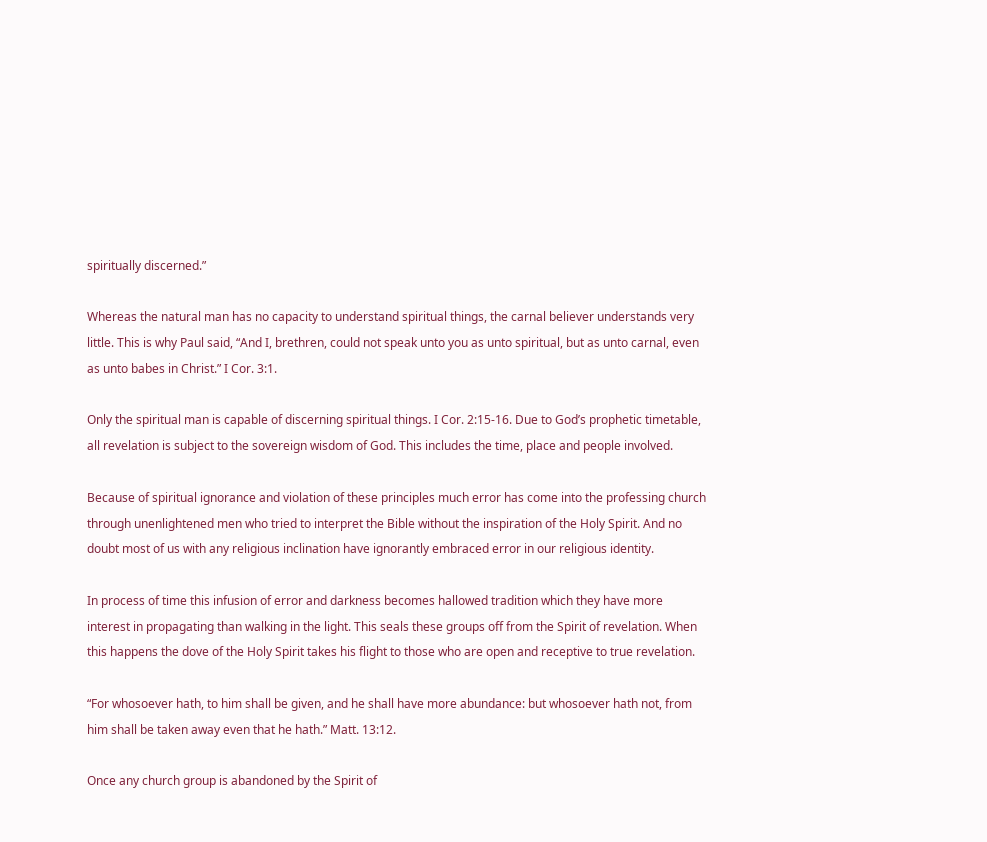spiritually discerned.”

Whereas the natural man has no capacity to understand spiritual things, the carnal believer understands very little. This is why Paul said, “And I, brethren, could not speak unto you as unto spiritual, but as unto carnal, even as unto babes in Christ.” I Cor. 3:1.

Only the spiritual man is capable of discerning spiritual things. I Cor. 2:15-16. Due to God’s prophetic timetable, all revelation is subject to the sovereign wisdom of God. This includes the time, place and people involved.

Because of spiritual ignorance and violation of these principles much error has come into the professing church through unenlightened men who tried to interpret the Bible without the inspiration of the Holy Spirit. And no doubt most of us with any religious inclination have ignorantly embraced error in our religious identity.

In process of time this infusion of error and darkness becomes hallowed tradition which they have more interest in propagating than walking in the light. This seals these groups off from the Spirit of revelation. When this happens the dove of the Holy Spirit takes his flight to those who are open and receptive to true revelation.

“For whosoever hath, to him shall be given, and he shall have more abundance: but whosoever hath not, from him shall be taken away even that he hath.” Matt. 13:12.

Once any church group is abandoned by the Spirit of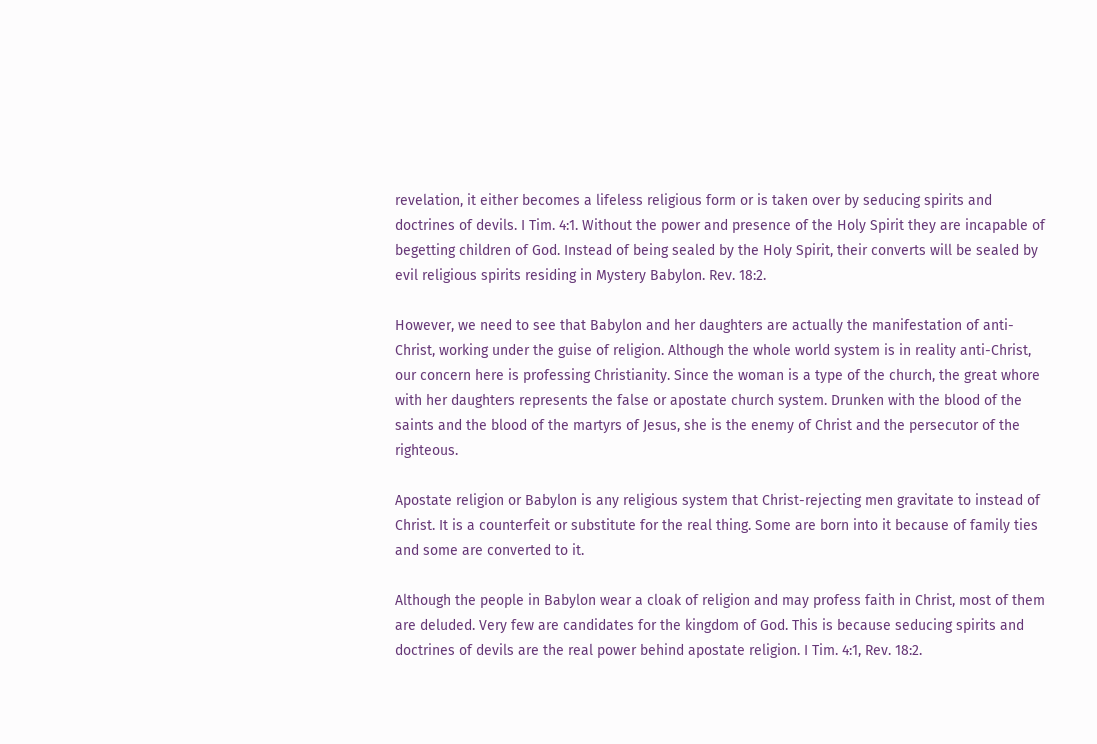revelation, it either becomes a lifeless religious form or is taken over by seducing spirits and doctrines of devils. I Tim. 4:1. Without the power and presence of the Holy Spirit they are incapable of begetting children of God. Instead of being sealed by the Holy Spirit, their converts will be sealed by evil religious spirits residing in Mystery Babylon. Rev. 18:2.

However, we need to see that Babylon and her daughters are actually the manifestation of anti-Christ, working under the guise of religion. Although the whole world system is in reality anti-Christ, our concern here is professing Christianity. Since the woman is a type of the church, the great whore with her daughters represents the false or apostate church system. Drunken with the blood of the saints and the blood of the martyrs of Jesus, she is the enemy of Christ and the persecutor of the righteous.

Apostate religion or Babylon is any religious system that Christ-rejecting men gravitate to instead of Christ. It is a counterfeit or substitute for the real thing. Some are born into it because of family ties and some are converted to it.

Although the people in Babylon wear a cloak of religion and may profess faith in Christ, most of them are deluded. Very few are candidates for the kingdom of God. This is because seducing spirits and doctrines of devils are the real power behind apostate religion. I Tim. 4:1, Rev. 18:2.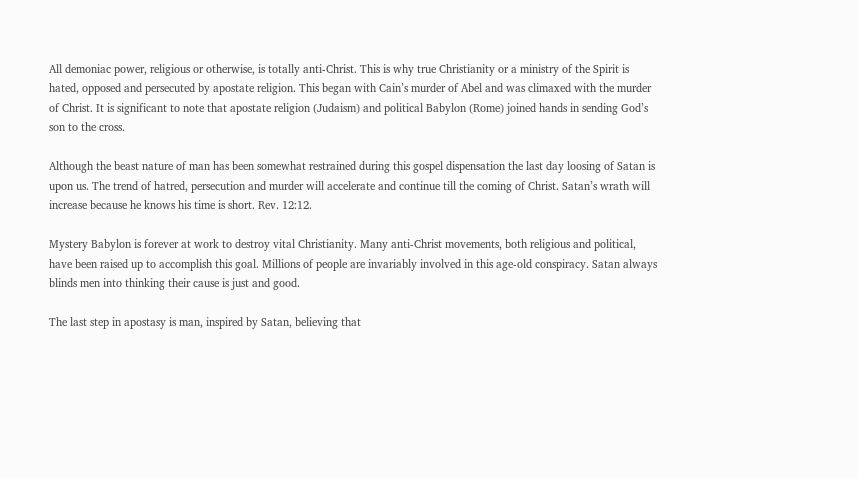All demoniac power, religious or otherwise, is totally anti-Christ. This is why true Christianity or a ministry of the Spirit is hated, opposed and persecuted by apostate religion. This began with Cain’s murder of Abel and was climaxed with the murder of Christ. It is significant to note that apostate religion (Judaism) and political Babylon (Rome) joined hands in sending God’s son to the cross.

Although the beast nature of man has been somewhat restrained during this gospel dispensation the last day loosing of Satan is upon us. The trend of hatred, persecution and murder will accelerate and continue till the coming of Christ. Satan’s wrath will increase because he knows his time is short. Rev. 12:12.

Mystery Babylon is forever at work to destroy vital Christianity. Many anti-Christ movements, both religious and political, have been raised up to accomplish this goal. Millions of people are invariably involved in this age-old conspiracy. Satan always blinds men into thinking their cause is just and good.

The last step in apostasy is man, inspired by Satan, believing that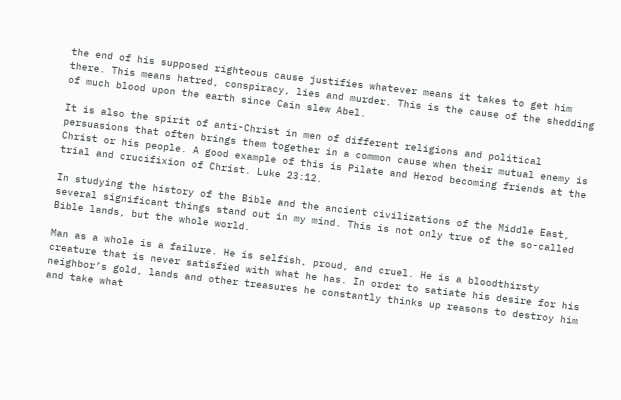the end of his supposed righteous cause justifies whatever means it takes to get him there. This means hatred, conspiracy, lies and murder. This is the cause of the shedding of much blood upon the earth since Cain slew Abel.

It is also the spirit of anti-Christ in men of different religions and political persuasions that often brings them together in a common cause when their mutual enemy is Christ or his people. A good example of this is Pilate and Herod becoming friends at the trial and crucifixion of Christ. Luke 23:12.

In studying the history of the Bible and the ancient civilizations of the Middle East, several significant things stand out in my mind. This is not only true of the so-called Bible lands, but the whole world.

Man as a whole is a failure. He is selfish, proud, and cruel. He is a bloodthirsty creature that is never satisfied with what he has. In order to satiate his desire for his neighbor’s gold, lands and other treasures he constantly thinks up reasons to destroy him and take what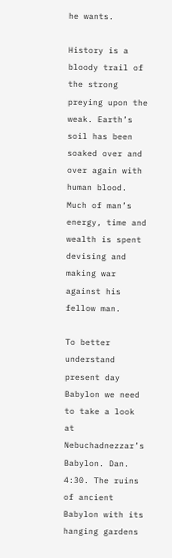he wants.

History is a bloody trail of the strong preying upon the weak. Earth’s soil has been soaked over and over again with human blood. Much of man’s energy, time and wealth is spent devising and making war against his fellow man.

To better understand present day Babylon we need to take a look at Nebuchadnezzar’s Babylon. Dan. 4:30. The ruins of ancient Babylon with its hanging gardens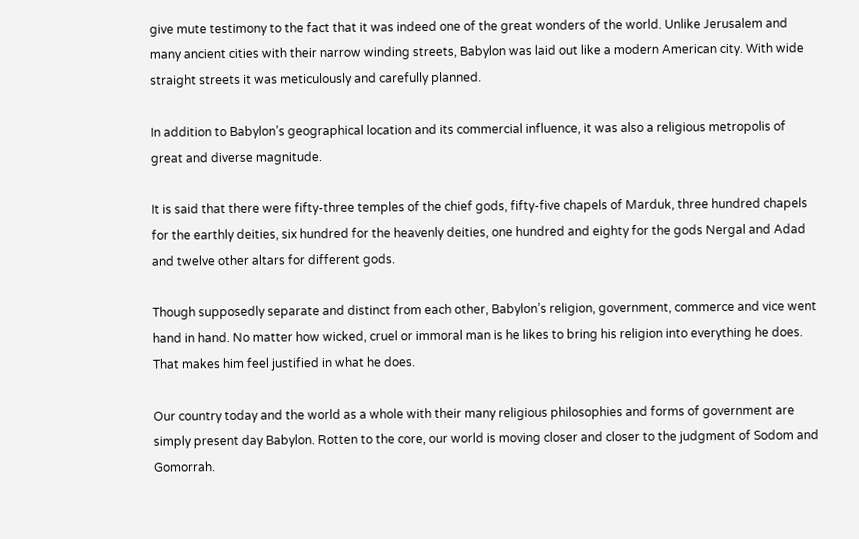give mute testimony to the fact that it was indeed one of the great wonders of the world. Unlike Jerusalem and many ancient cities with their narrow winding streets, Babylon was laid out like a modern American city. With wide straight streets it was meticulously and carefully planned.

In addition to Babylon’s geographical location and its commercial influence, it was also a religious metropolis of great and diverse magnitude.

It is said that there were fifty-three temples of the chief gods, fifty-five chapels of Marduk, three hundred chapels for the earthly deities, six hundred for the heavenly deities, one hundred and eighty for the gods Nergal and Adad and twelve other altars for different gods.

Though supposedly separate and distinct from each other, Babylon’s religion, government, commerce and vice went hand in hand. No matter how wicked, cruel or immoral man is he likes to bring his religion into everything he does. That makes him feel justified in what he does.

Our country today and the world as a whole with their many religious philosophies and forms of government are simply present day Babylon. Rotten to the core, our world is moving closer and closer to the judgment of Sodom and Gomorrah.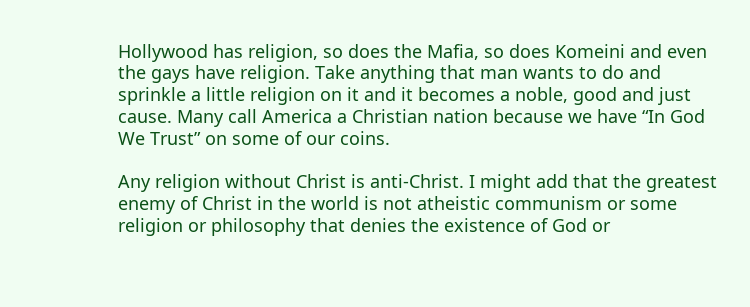Hollywood has religion, so does the Mafia, so does Komeini and even the gays have religion. Take anything that man wants to do and sprinkle a little religion on it and it becomes a noble, good and just cause. Many call America a Christian nation because we have “In God We Trust” on some of our coins.

Any religion without Christ is anti-Christ. I might add that the greatest enemy of Christ in the world is not atheistic communism or some religion or philosophy that denies the existence of God or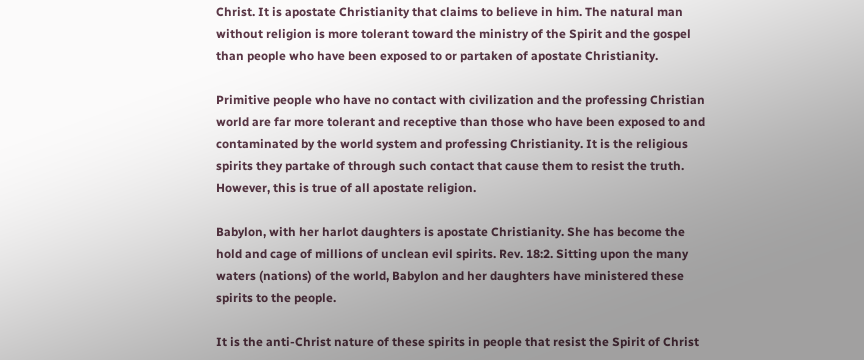Christ. It is apostate Christianity that claims to believe in him. The natural man without religion is more tolerant toward the ministry of the Spirit and the gospel than people who have been exposed to or partaken of apostate Christianity.

Primitive people who have no contact with civilization and the professing Christian world are far more tolerant and receptive than those who have been exposed to and contaminated by the world system and professing Christianity. It is the religious spirits they partake of through such contact that cause them to resist the truth. However, this is true of all apostate religion.

Babylon, with her harlot daughters is apostate Christianity. She has become the hold and cage of millions of unclean evil spirits. Rev. 18:2. Sitting upon the many waters (nations) of the world, Babylon and her daughters have ministered these spirits to the people.

It is the anti-Christ nature of these spirits in people that resist the Spirit of Christ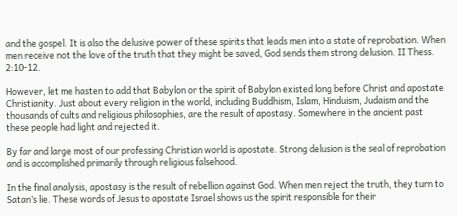and the gospel. It is also the delusive power of these spirits that leads men into a state of reprobation. When men receive not the love of the truth that they might be saved, God sends them strong delusion. II Thess. 2:10-12.

However, let me hasten to add that Babylon or the spirit of Babylon existed long before Christ and apostate Christianity. Just about every religion in the world, including Buddhism, Islam, Hinduism, Judaism and the thousands of cults and religious philosophies, are the result of apostasy. Somewhere in the ancient past these people had light and rejected it.

By far and large most of our professing Christian world is apostate. Strong delusion is the seal of reprobation and is accomplished primarily through religious falsehood.

In the final analysis, apostasy is the result of rebellion against God. When men reject the truth, they turn to Satan’s lie. These words of Jesus to apostate Israel shows us the spirit responsible for their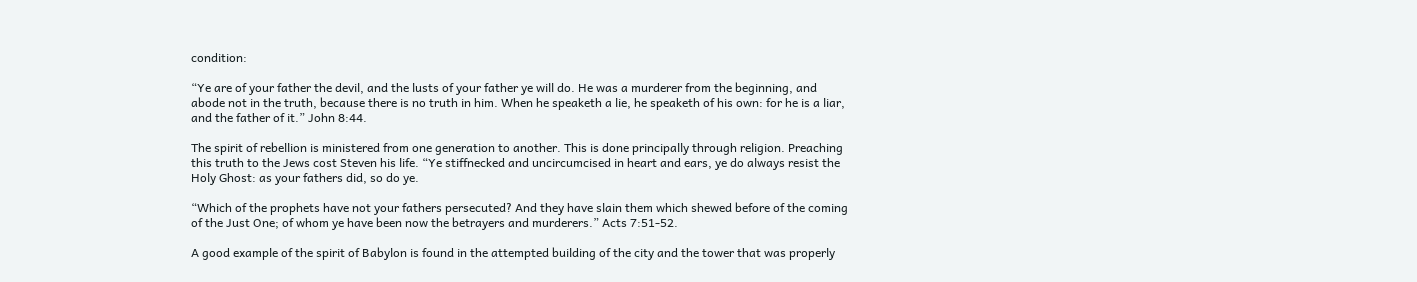condition:

“Ye are of your father the devil, and the lusts of your father ye will do. He was a murderer from the beginning, and abode not in the truth, because there is no truth in him. When he speaketh a lie, he speaketh of his own: for he is a liar, and the father of it.” John 8:44.

The spirit of rebellion is ministered from one generation to another. This is done principally through religion. Preaching this truth to the Jews cost Steven his life. “Ye stiffnecked and uncircumcised in heart and ears, ye do always resist the Holy Ghost: as your fathers did, so do ye.

“Which of the prophets have not your fathers persecuted? And they have slain them which shewed before of the coming of the Just One; of whom ye have been now the betrayers and murderers.” Acts 7:51-52.

A good example of the spirit of Babylon is found in the attempted building of the city and the tower that was properly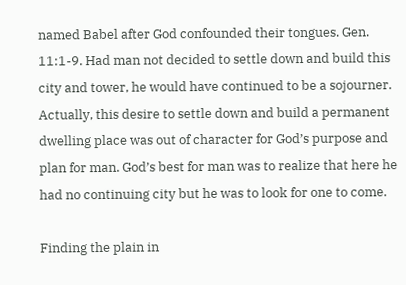named Babel after God confounded their tongues. Gen. 11:1-9. Had man not decided to settle down and build this city and tower, he would have continued to be a sojourner. Actually, this desire to settle down and build a permanent dwelling place was out of character for God’s purpose and plan for man. God’s best for man was to realize that here he had no continuing city but he was to look for one to come.

Finding the plain in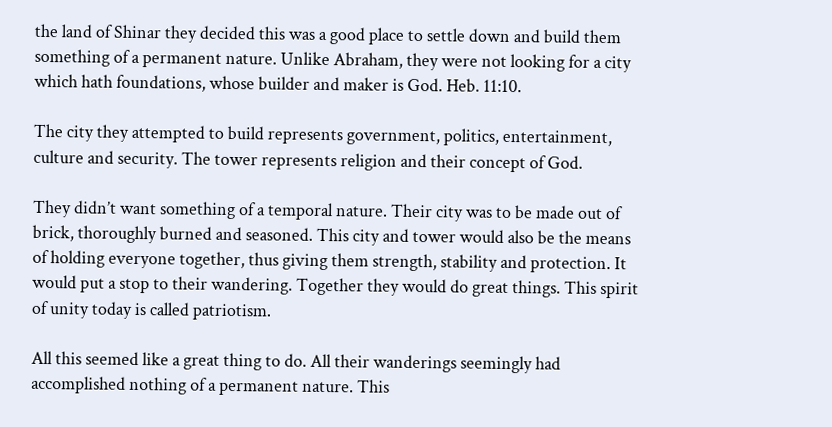the land of Shinar they decided this was a good place to settle down and build them something of a permanent nature. Unlike Abraham, they were not looking for a city which hath foundations, whose builder and maker is God. Heb. 11:10.

The city they attempted to build represents government, politics, entertainment, culture and security. The tower represents religion and their concept of God.

They didn’t want something of a temporal nature. Their city was to be made out of brick, thoroughly burned and seasoned. This city and tower would also be the means of holding everyone together, thus giving them strength, stability and protection. It would put a stop to their wandering. Together they would do great things. This spirit of unity today is called patriotism.

All this seemed like a great thing to do. All their wanderings seemingly had accomplished nothing of a permanent nature. This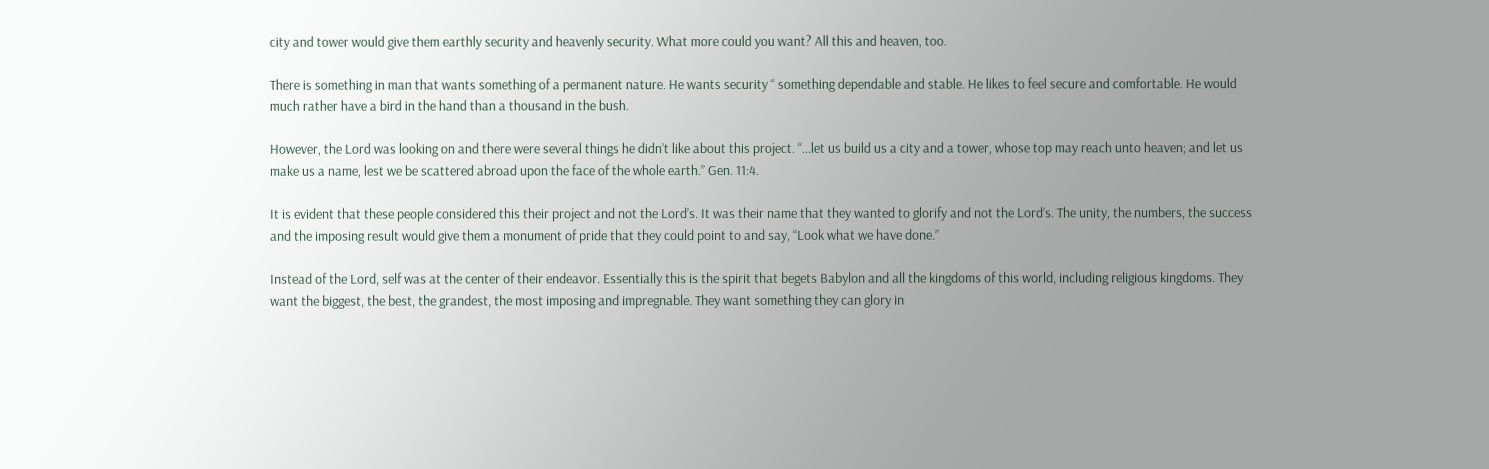city and tower would give them earthly security and heavenly security. What more could you want? All this and heaven, too.

There is something in man that wants something of a permanent nature. He wants security “ something dependable and stable. He likes to feel secure and comfortable. He would much rather have a bird in the hand than a thousand in the bush.

However, the Lord was looking on and there were several things he didn’t like about this project. “...let us build us a city and a tower, whose top may reach unto heaven; and let us make us a name, lest we be scattered abroad upon the face of the whole earth.” Gen. 11:4.

It is evident that these people considered this their project and not the Lord’s. It was their name that they wanted to glorify and not the Lord’s. The unity, the numbers, the success and the imposing result would give them a monument of pride that they could point to and say, “Look what we have done.”

Instead of the Lord, self was at the center of their endeavor. Essentially this is the spirit that begets Babylon and all the kingdoms of this world, including religious kingdoms. They want the biggest, the best, the grandest, the most imposing and impregnable. They want something they can glory in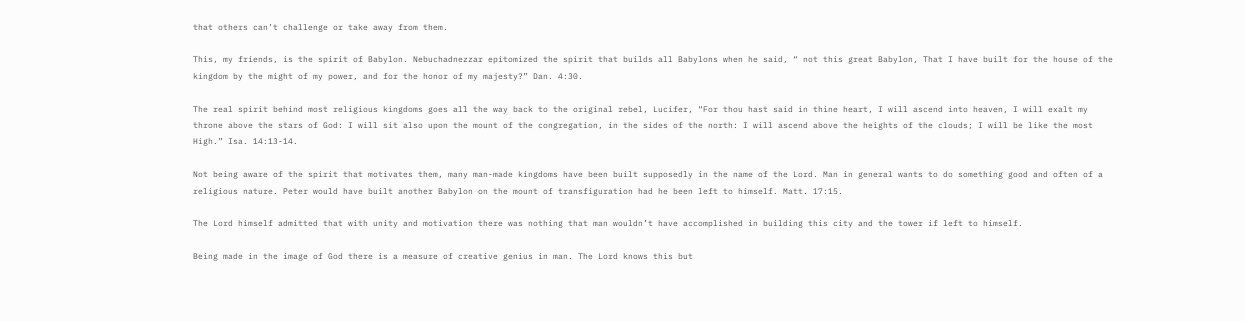that others can’t challenge or take away from them.

This, my friends, is the spirit of Babylon. Nebuchadnezzar epitomized the spirit that builds all Babylons when he said, “ not this great Babylon, That I have built for the house of the kingdom by the might of my power, and for the honor of my majesty?” Dan. 4:30.

The real spirit behind most religious kingdoms goes all the way back to the original rebel, Lucifer, “For thou hast said in thine heart, I will ascend into heaven, I will exalt my throne above the stars of God: I will sit also upon the mount of the congregation, in the sides of the north: I will ascend above the heights of the clouds; I will be like the most High.” Isa. 14:13-14.

Not being aware of the spirit that motivates them, many man-made kingdoms have been built supposedly in the name of the Lord. Man in general wants to do something good and often of a religious nature. Peter would have built another Babylon on the mount of transfiguration had he been left to himself. Matt. 17:15.

The Lord himself admitted that with unity and motivation there was nothing that man wouldn’t have accomplished in building this city and the tower if left to himself.

Being made in the image of God there is a measure of creative genius in man. The Lord knows this but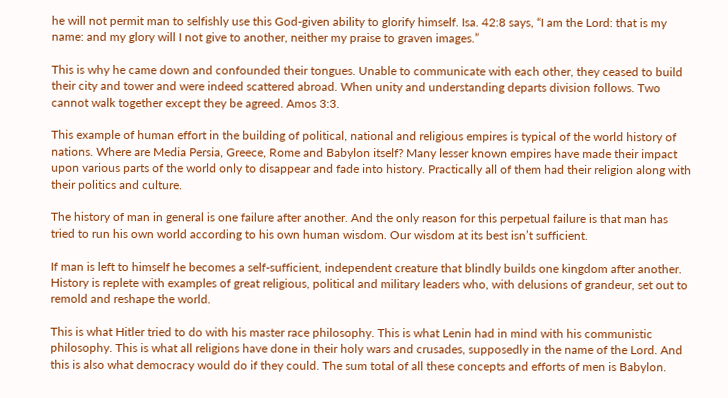he will not permit man to selfishly use this God-given ability to glorify himself. Isa. 42:8 says, “I am the Lord: that is my name: and my glory will I not give to another, neither my praise to graven images.”

This is why he came down and confounded their tongues. Unable to communicate with each other, they ceased to build their city and tower and were indeed scattered abroad. When unity and understanding departs division follows. Two cannot walk together except they be agreed. Amos 3:3.

This example of human effort in the building of political, national and religious empires is typical of the world history of nations. Where are Media Persia, Greece, Rome and Babylon itself? Many lesser known empires have made their impact upon various parts of the world only to disappear and fade into history. Practically all of them had their religion along with their politics and culture.

The history of man in general is one failure after another. And the only reason for this perpetual failure is that man has tried to run his own world according to his own human wisdom. Our wisdom at its best isn’t sufficient.

If man is left to himself he becomes a self-sufficient, independent creature that blindly builds one kingdom after another. History is replete with examples of great religious, political and military leaders who, with delusions of grandeur, set out to remold and reshape the world.

This is what Hitler tried to do with his master race philosophy. This is what Lenin had in mind with his communistic philosophy. This is what all religions have done in their holy wars and crusades, supposedly in the name of the Lord. And this is also what democracy would do if they could. The sum total of all these concepts and efforts of men is Babylon.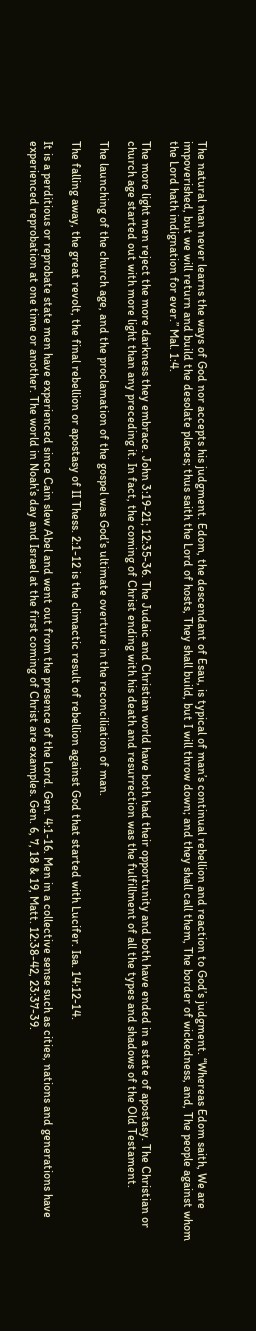The natural man never learns the ways of God nor accepts his judgment. Edom, the descendant of Esau, is typical of man’s continual rebellion and reaction to God’s judgment. “Whereas Edom saith, We are impoverished, but we will return and build the desolate places; thus saith the Lord of hosts, They shall build, but I will throw down; and they shall call them, The border of wickedness, and, The people against whom the Lord hath indignation for ever.” Mal. 1:4.

The more light men reject the more darkness they embrace. John 3:19-21; 12:35-36. The Judaic and Christian world have both had their opportunity and both have ended in a state of apostasy. The Christian or church age started out with more light than any preceding it. In fact, the coming of Christ ending with his death and resurrection was the fulfillment of all the types and shadows of the Old Testament.

The launching of the church age, and the proclamation of the gospel was God’s ultimate overture in the reconciliation of man.

The falling away, the great revolt, the final rebellion or apostasy of II Thess. 2:1-12 is the climactic result of rebellion against God that started with Lucifer. Isa. 14:12-14.

It is a perditious or reprobate state men have experienced since Cain slew Abel and went out from the presence of the Lord. Gen. 4:1-16. Men in a collective sense such as cities, nations and generations have experienced reprobation at one time or another. The world in Noah’s day and Israel at the first coming of Christ are examples. Gen. 6, 7, 18 & 19, Matt. 12:38-42, 23:37-39.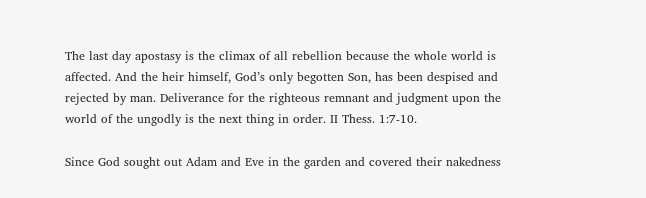The last day apostasy is the climax of all rebellion because the whole world is affected. And the heir himself, God’s only begotten Son, has been despised and rejected by man. Deliverance for the righteous remnant and judgment upon the world of the ungodly is the next thing in order. II Thess. 1:7-10.

Since God sought out Adam and Eve in the garden and covered their nakedness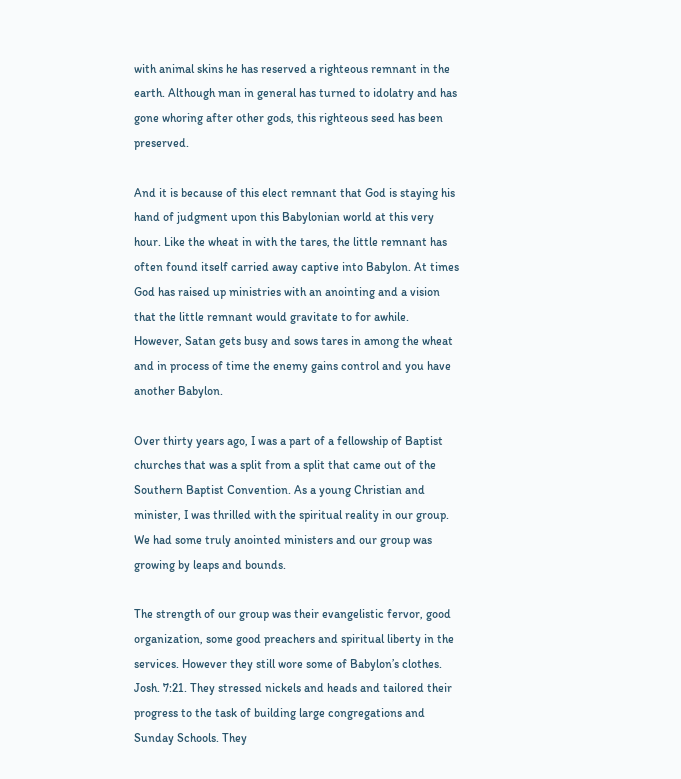with animal skins he has reserved a righteous remnant in the earth. Although man in general has turned to idolatry and has gone whoring after other gods, this righteous seed has been preserved.

And it is because of this elect remnant that God is staying his hand of judgment upon this Babylonian world at this very hour. Like the wheat in with the tares, the little remnant has often found itself carried away captive into Babylon. At times God has raised up ministries with an anointing and a vision that the little remnant would gravitate to for awhile. However, Satan gets busy and sows tares in among the wheat and in process of time the enemy gains control and you have another Babylon.

Over thirty years ago, I was a part of a fellowship of Baptist churches that was a split from a split that came out of the Southern Baptist Convention. As a young Christian and minister, I was thrilled with the spiritual reality in our group. We had some truly anointed ministers and our group was growing by leaps and bounds.

The strength of our group was their evangelistic fervor, good organization, some good preachers and spiritual liberty in the services. However they still wore some of Babylon’s clothes. Josh. 7:21. They stressed nickels and heads and tailored their progress to the task of building large congregations and Sunday Schools. They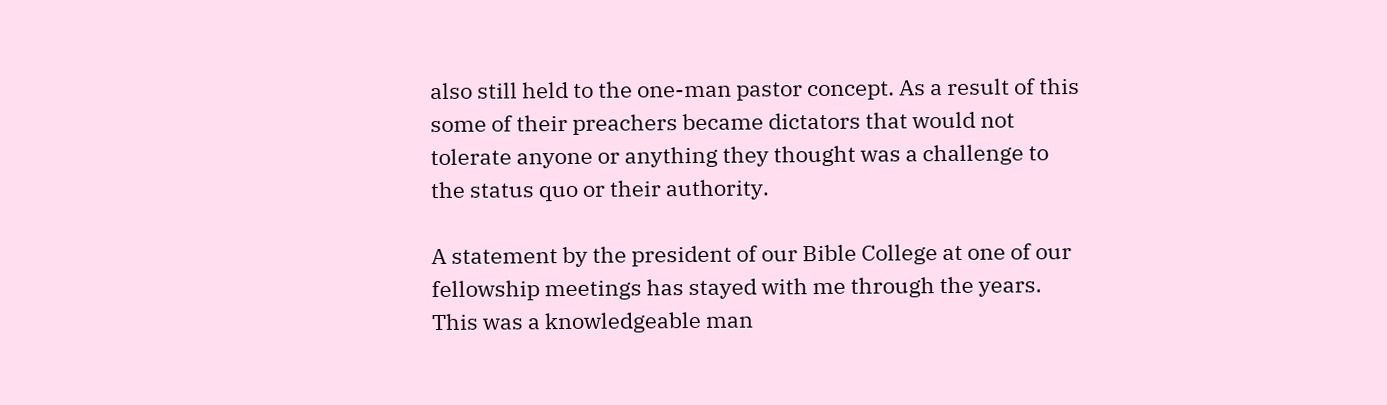also still held to the one-man pastor concept. As a result of this some of their preachers became dictators that would not tolerate anyone or anything they thought was a challenge to the status quo or their authority.

A statement by the president of our Bible College at one of our fellowship meetings has stayed with me through the years. This was a knowledgeable man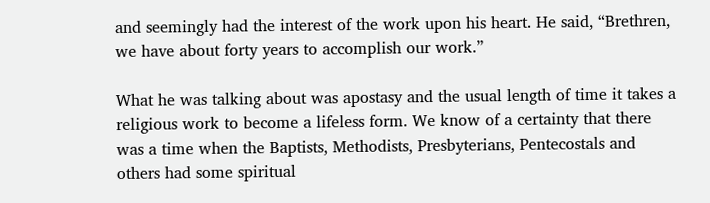and seemingly had the interest of the work upon his heart. He said, “Brethren, we have about forty years to accomplish our work.”

What he was talking about was apostasy and the usual length of time it takes a religious work to become a lifeless form. We know of a certainty that there was a time when the Baptists, Methodists, Presbyterians, Pentecostals and others had some spiritual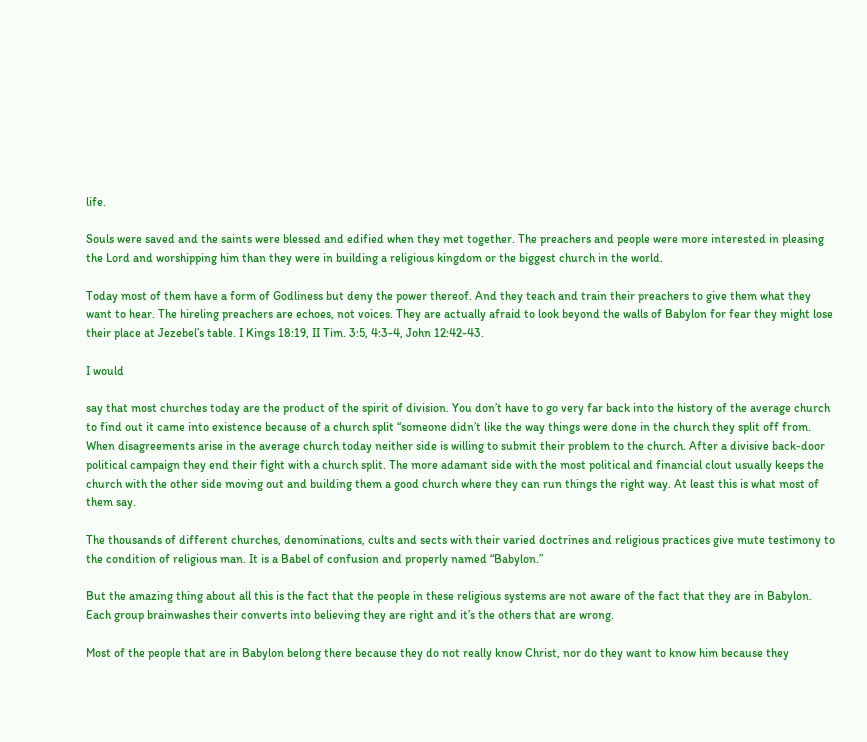life.

Souls were saved and the saints were blessed and edified when they met together. The preachers and people were more interested in pleasing the Lord and worshipping him than they were in building a religious kingdom or the biggest church in the world.

Today most of them have a form of Godliness but deny the power thereof. And they teach and train their preachers to give them what they want to hear. The hireling preachers are echoes, not voices. They are actually afraid to look beyond the walls of Babylon for fear they might lose their place at Jezebel’s table. I Kings 18:19, II Tim. 3:5, 4:3-4, John 12:42-43.

I would

say that most churches today are the product of the spirit of division. You don’t have to go very far back into the history of the average church to find out it came into existence because of a church split “someone didn’t like the way things were done in the church they split off from. When disagreements arise in the average church today neither side is willing to submit their problem to the church. After a divisive back-door political campaign they end their fight with a church split. The more adamant side with the most political and financial clout usually keeps the church with the other side moving out and building them a good church where they can run things the right way. At least this is what most of them say.

The thousands of different churches, denominations, cults and sects with their varied doctrines and religious practices give mute testimony to the condition of religious man. It is a Babel of confusion and properly named “Babylon.”

But the amazing thing about all this is the fact that the people in these religious systems are not aware of the fact that they are in Babylon. Each group brainwashes their converts into believing they are right and it’s the others that are wrong.

Most of the people that are in Babylon belong there because they do not really know Christ, nor do they want to know him because they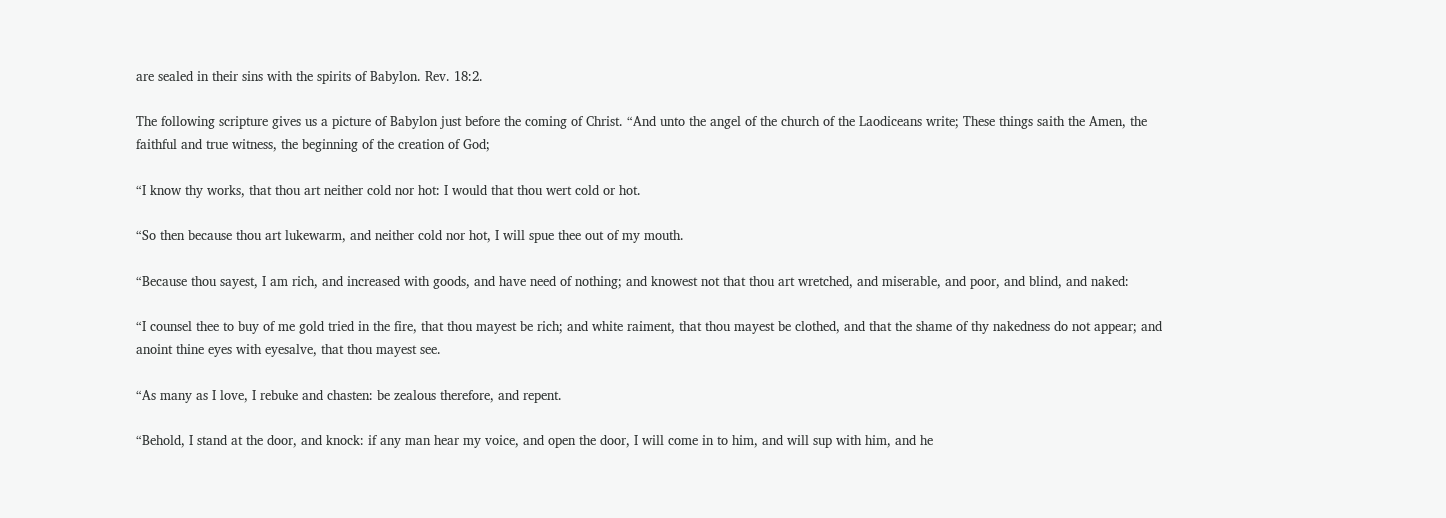are sealed in their sins with the spirits of Babylon. Rev. 18:2.

The following scripture gives us a picture of Babylon just before the coming of Christ. “And unto the angel of the church of the Laodiceans write; These things saith the Amen, the faithful and true witness, the beginning of the creation of God;

“I know thy works, that thou art neither cold nor hot: I would that thou wert cold or hot.

“So then because thou art lukewarm, and neither cold nor hot, I will spue thee out of my mouth.

“Because thou sayest, I am rich, and increased with goods, and have need of nothing; and knowest not that thou art wretched, and miserable, and poor, and blind, and naked:

“I counsel thee to buy of me gold tried in the fire, that thou mayest be rich; and white raiment, that thou mayest be clothed, and that the shame of thy nakedness do not appear; and anoint thine eyes with eyesalve, that thou mayest see.

“As many as I love, I rebuke and chasten: be zealous therefore, and repent.

“Behold, I stand at the door, and knock: if any man hear my voice, and open the door, I will come in to him, and will sup with him, and he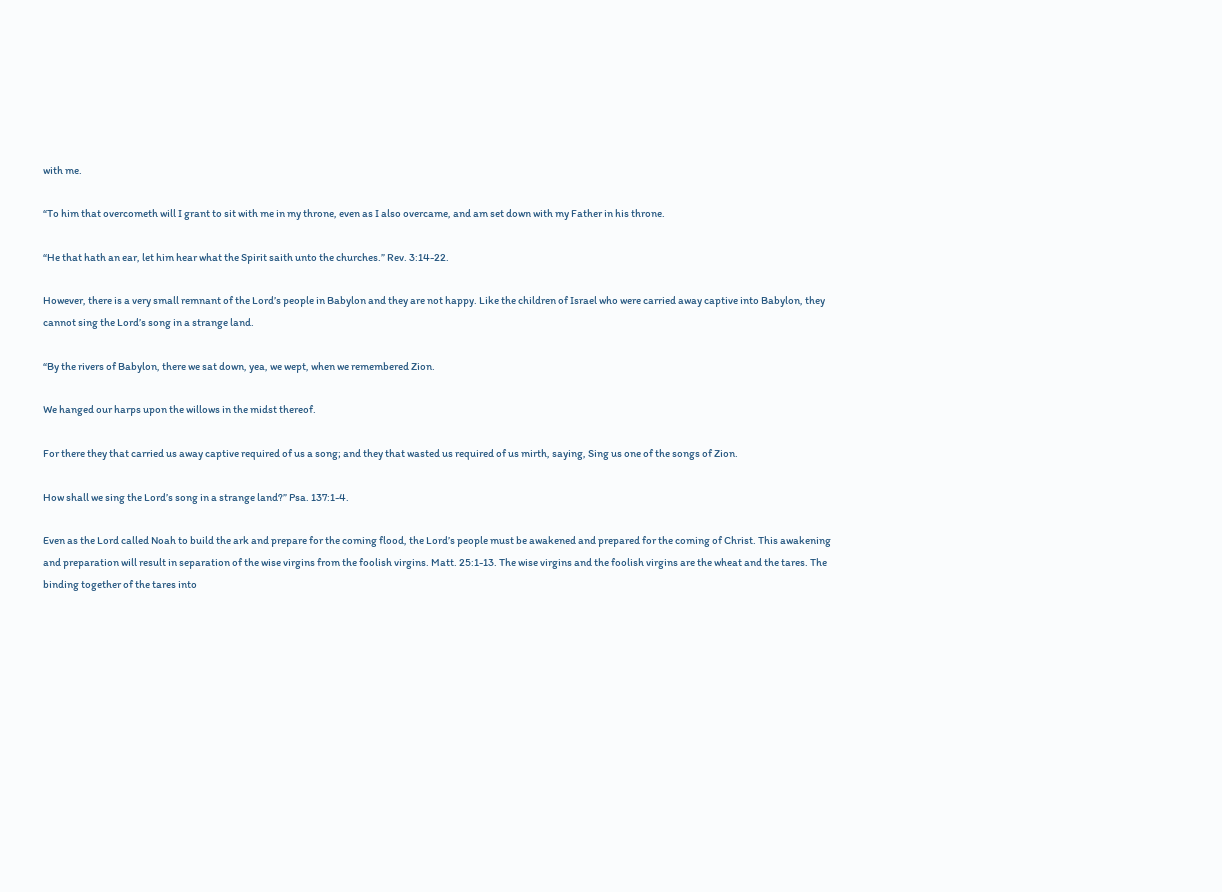with me.

“To him that overcometh will I grant to sit with me in my throne, even as I also overcame, and am set down with my Father in his throne.

“He that hath an ear, let him hear what the Spirit saith unto the churches.” Rev. 3:14-22.

However, there is a very small remnant of the Lord’s people in Babylon and they are not happy. Like the children of Israel who were carried away captive into Babylon, they cannot sing the Lord’s song in a strange land.

“By the rivers of Babylon, there we sat down, yea, we wept, when we remembered Zion.

We hanged our harps upon the willows in the midst thereof.

For there they that carried us away captive required of us a song; and they that wasted us required of us mirth, saying, Sing us one of the songs of Zion.

How shall we sing the Lord’s song in a strange land?” Psa. 137:1-4.

Even as the Lord called Noah to build the ark and prepare for the coming flood, the Lord’s people must be awakened and prepared for the coming of Christ. This awakening and preparation will result in separation of the wise virgins from the foolish virgins. Matt. 25:1-13. The wise virgins and the foolish virgins are the wheat and the tares. The binding together of the tares into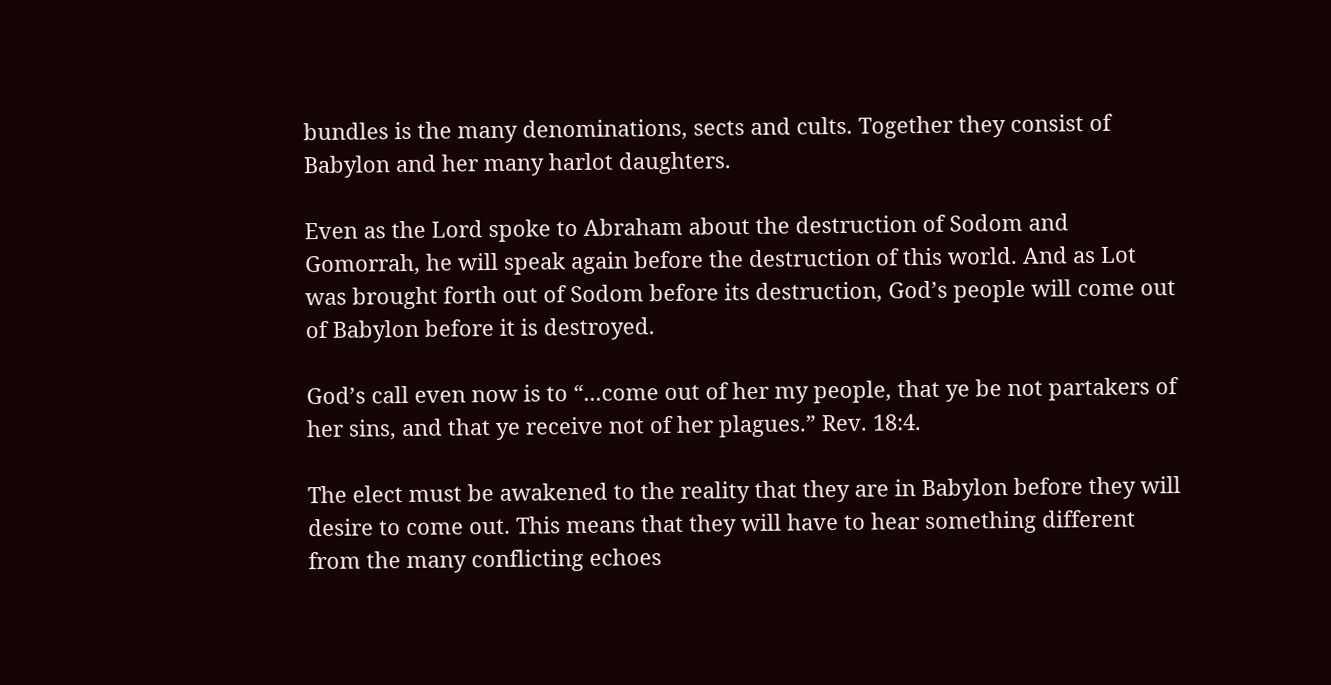bundles is the many denominations, sects and cults. Together they consist of Babylon and her many harlot daughters.

Even as the Lord spoke to Abraham about the destruction of Sodom and Gomorrah, he will speak again before the destruction of this world. And as Lot was brought forth out of Sodom before its destruction, God’s people will come out of Babylon before it is destroyed.

God’s call even now is to “...come out of her my people, that ye be not partakers of her sins, and that ye receive not of her plagues.” Rev. 18:4.

The elect must be awakened to the reality that they are in Babylon before they will desire to come out. This means that they will have to hear something different from the many conflicting echoes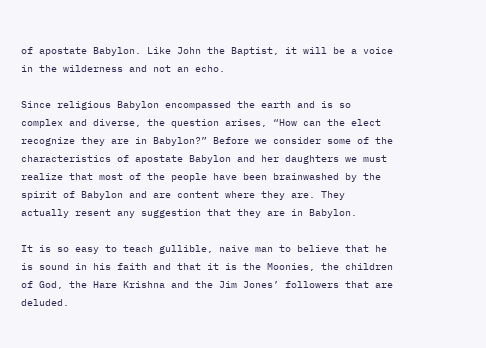of apostate Babylon. Like John the Baptist, it will be a voice in the wilderness and not an echo.

Since religious Babylon encompassed the earth and is so complex and diverse, the question arises, “How can the elect recognize they are in Babylon?” Before we consider some of the characteristics of apostate Babylon and her daughters we must realize that most of the people have been brainwashed by the spirit of Babylon and are content where they are. They actually resent any suggestion that they are in Babylon.

It is so easy to teach gullible, naive man to believe that he is sound in his faith and that it is the Moonies, the children of God, the Hare Krishna and the Jim Jones’ followers that are deluded.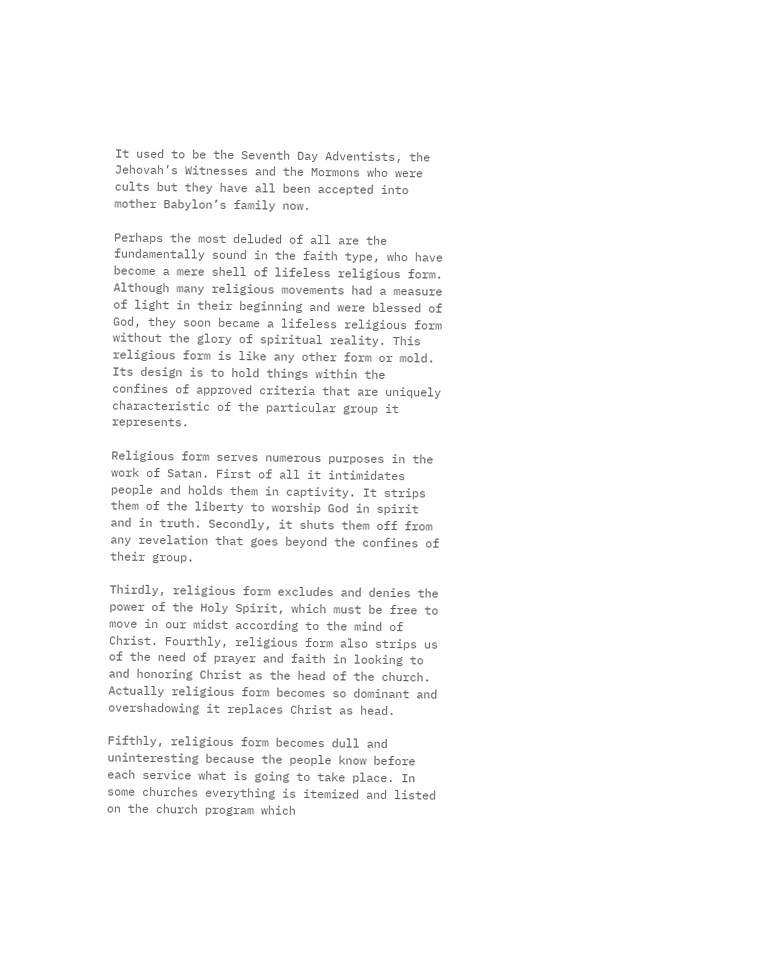It used to be the Seventh Day Adventists, the Jehovah’s Witnesses and the Mormons who were cults but they have all been accepted into mother Babylon’s family now.

Perhaps the most deluded of all are the fundamentally sound in the faith type, who have become a mere shell of lifeless religious form. Although many religious movements had a measure of light in their beginning and were blessed of God, they soon became a lifeless religious form without the glory of spiritual reality. This religious form is like any other form or mold. Its design is to hold things within the confines of approved criteria that are uniquely characteristic of the particular group it represents.

Religious form serves numerous purposes in the work of Satan. First of all it intimidates people and holds them in captivity. It strips them of the liberty to worship God in spirit and in truth. Secondly, it shuts them off from any revelation that goes beyond the confines of their group.

Thirdly, religious form excludes and denies the power of the Holy Spirit, which must be free to move in our midst according to the mind of Christ. Fourthly, religious form also strips us of the need of prayer and faith in looking to and honoring Christ as the head of the church. Actually religious form becomes so dominant and overshadowing it replaces Christ as head.

Fifthly, religious form becomes dull and uninteresting because the people know before each service what is going to take place. In some churches everything is itemized and listed on the church program which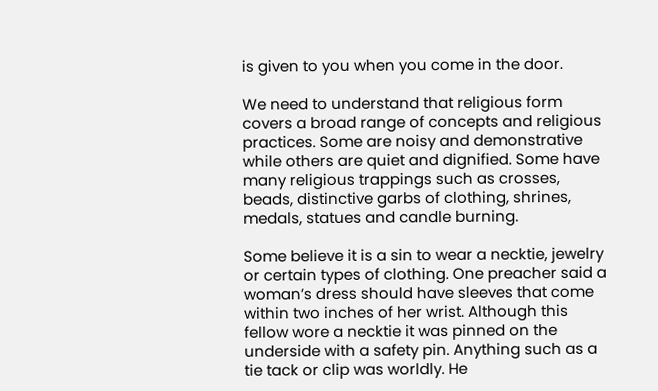is given to you when you come in the door.

We need to understand that religious form covers a broad range of concepts and religious practices. Some are noisy and demonstrative while others are quiet and dignified. Some have many religious trappings such as crosses, beads, distinctive garbs of clothing, shrines, medals, statues and candle burning.

Some believe it is a sin to wear a necktie, jewelry or certain types of clothing. One preacher said a woman’s dress should have sleeves that come within two inches of her wrist. Although this fellow wore a necktie it was pinned on the underside with a safety pin. Anything such as a tie tack or clip was worldly. He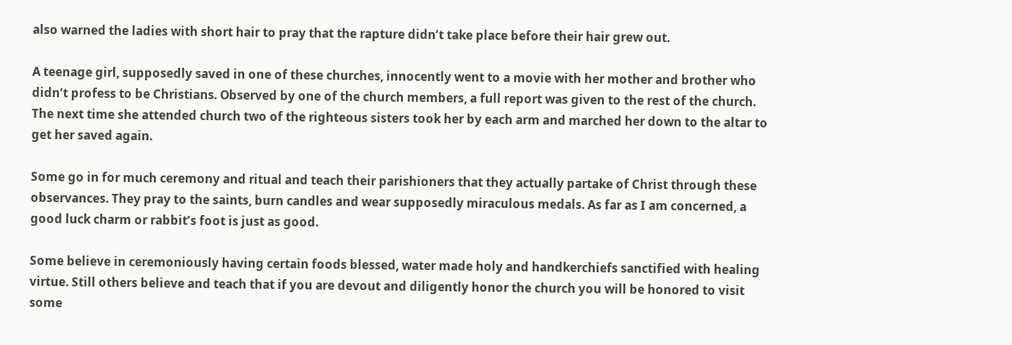also warned the ladies with short hair to pray that the rapture didn’t take place before their hair grew out.

A teenage girl, supposedly saved in one of these churches, innocently went to a movie with her mother and brother who didn’t profess to be Christians. Observed by one of the church members, a full report was given to the rest of the church. The next time she attended church two of the righteous sisters took her by each arm and marched her down to the altar to get her saved again.

Some go in for much ceremony and ritual and teach their parishioners that they actually partake of Christ through these observances. They pray to the saints, burn candles and wear supposedly miraculous medals. As far as I am concerned, a good luck charm or rabbit’s foot is just as good.

Some believe in ceremoniously having certain foods blessed, water made holy and handkerchiefs sanctified with healing virtue. Still others believe and teach that if you are devout and diligently honor the church you will be honored to visit some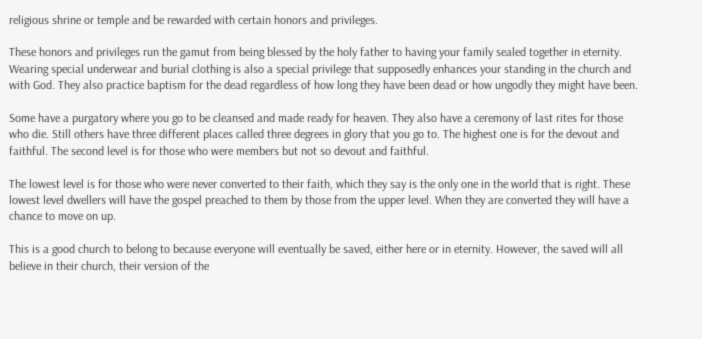religious shrine or temple and be rewarded with certain honors and privileges.

These honors and privileges run the gamut from being blessed by the holy father to having your family sealed together in eternity. Wearing special underwear and burial clothing is also a special privilege that supposedly enhances your standing in the church and with God. They also practice baptism for the dead regardless of how long they have been dead or how ungodly they might have been.

Some have a purgatory where you go to be cleansed and made ready for heaven. They also have a ceremony of last rites for those who die. Still others have three different places called three degrees in glory that you go to. The highest one is for the devout and faithful. The second level is for those who were members but not so devout and faithful.

The lowest level is for those who were never converted to their faith, which they say is the only one in the world that is right. These lowest level dwellers will have the gospel preached to them by those from the upper level. When they are converted they will have a chance to move on up.

This is a good church to belong to because everyone will eventually be saved, either here or in eternity. However, the saved will all believe in their church, their version of the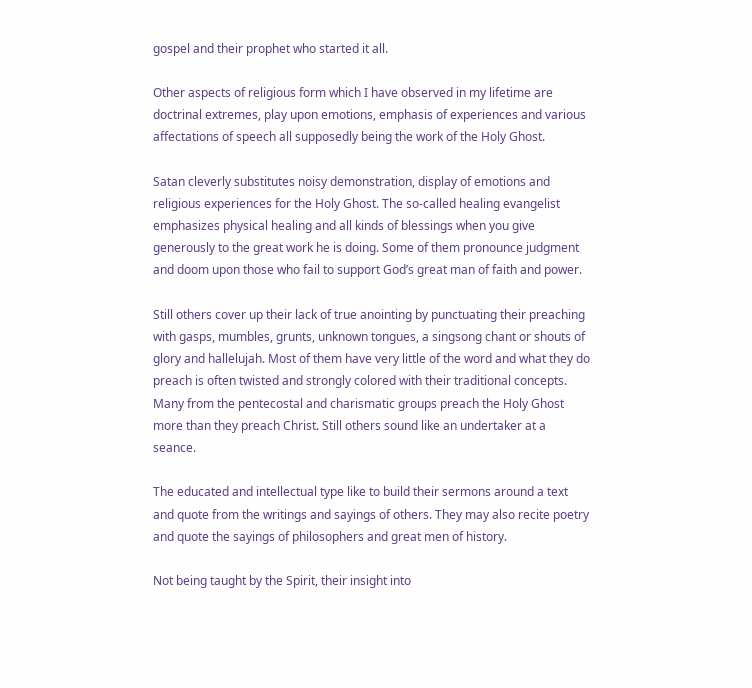gospel and their prophet who started it all.

Other aspects of religious form which I have observed in my lifetime are doctrinal extremes, play upon emotions, emphasis of experiences and various affectations of speech all supposedly being the work of the Holy Ghost.

Satan cleverly substitutes noisy demonstration, display of emotions and religious experiences for the Holy Ghost. The so-called healing evangelist emphasizes physical healing and all kinds of blessings when you give generously to the great work he is doing. Some of them pronounce judgment and doom upon those who fail to support God’s great man of faith and power.

Still others cover up their lack of true anointing by punctuating their preaching with gasps, mumbles, grunts, unknown tongues, a singsong chant or shouts of glory and hallelujah. Most of them have very little of the word and what they do preach is often twisted and strongly colored with their traditional concepts. Many from the pentecostal and charismatic groups preach the Holy Ghost more than they preach Christ. Still others sound like an undertaker at a seance.

The educated and intellectual type like to build their sermons around a text and quote from the writings and sayings of others. They may also recite poetry and quote the sayings of philosophers and great men of history.

Not being taught by the Spirit, their insight into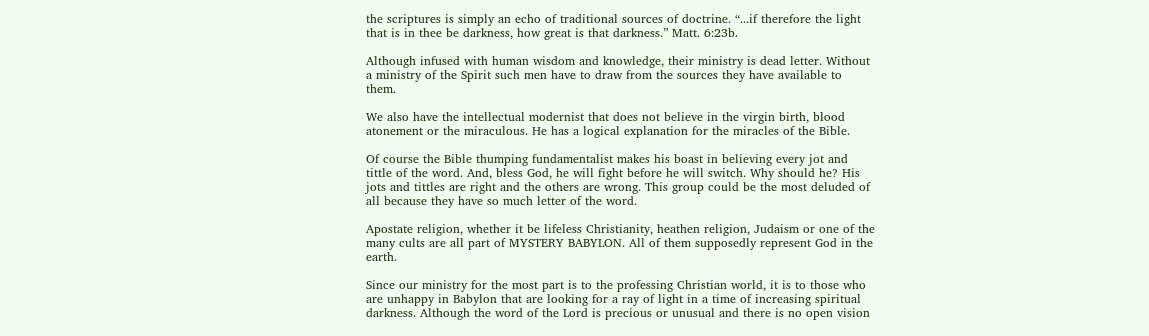the scriptures is simply an echo of traditional sources of doctrine. “...if therefore the light that is in thee be darkness, how great is that darkness.” Matt. 6:23b.

Although infused with human wisdom and knowledge, their ministry is dead letter. Without a ministry of the Spirit such men have to draw from the sources they have available to them.

We also have the intellectual modernist that does not believe in the virgin birth, blood atonement or the miraculous. He has a logical explanation for the miracles of the Bible.

Of course the Bible thumping fundamentalist makes his boast in believing every jot and tittle of the word. And, bless God, he will fight before he will switch. Why should he? His jots and tittles are right and the others are wrong. This group could be the most deluded of all because they have so much letter of the word.

Apostate religion, whether it be lifeless Christianity, heathen religion, Judaism or one of the many cults are all part of MYSTERY BABYLON. All of them supposedly represent God in the earth.

Since our ministry for the most part is to the professing Christian world, it is to those who are unhappy in Babylon that are looking for a ray of light in a time of increasing spiritual darkness. Although the word of the Lord is precious or unusual and there is no open vision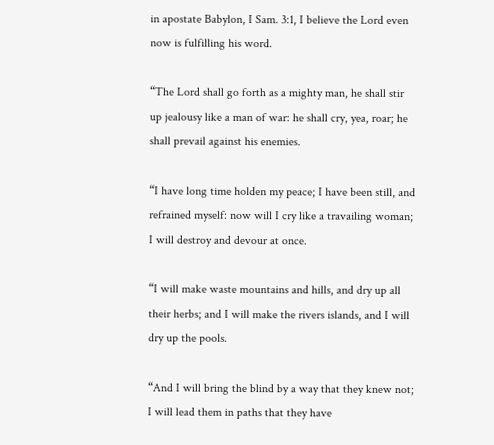in apostate Babylon, I Sam. 3:1, I believe the Lord even now is fulfilling his word.

“The Lord shall go forth as a mighty man, he shall stir up jealousy like a man of war: he shall cry, yea, roar; he shall prevail against his enemies.

“I have long time holden my peace; I have been still, and refrained myself: now will I cry like a travailing woman; I will destroy and devour at once.

“I will make waste mountains and hills, and dry up all their herbs; and I will make the rivers islands, and I will dry up the pools.

“And I will bring the blind by a way that they knew not; I will lead them in paths that they have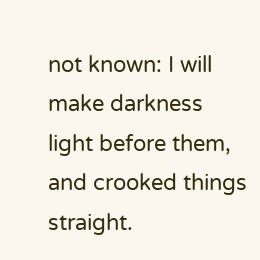not known: I will make darkness light before them, and crooked things straight.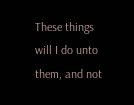These things will I do unto them, and not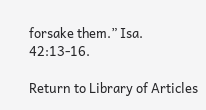forsake them.” Isa. 42:13-16.

Return to Library of Articles